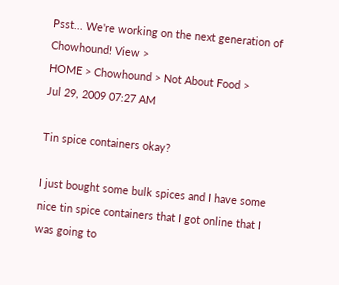Psst... We're working on the next generation of Chowhound! View >
HOME > Chowhound > Not About Food >
Jul 29, 2009 07:27 AM

Tin spice containers okay?

I just bought some bulk spices and I have some nice tin spice containers that I got online that I was going to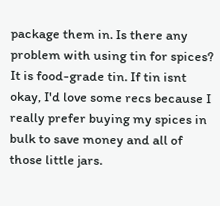package them in. Is there any problem with using tin for spices? It is food-grade tin. If tin isnt okay, I'd love some recs because I really prefer buying my spices in bulk to save money and all of those little jars.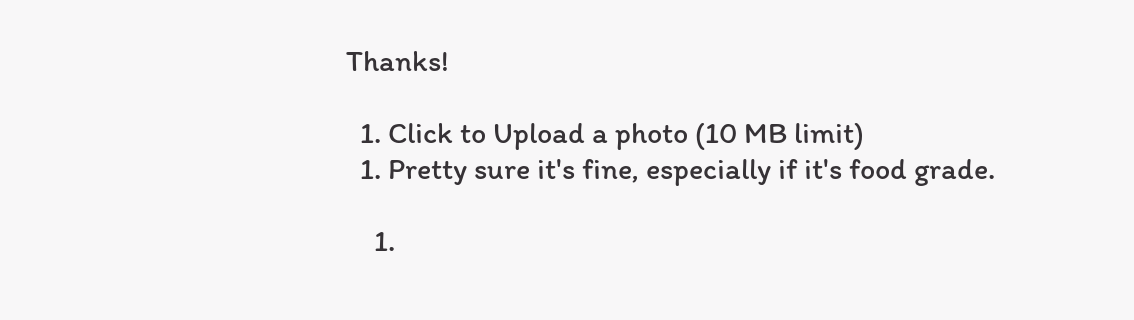Thanks!

  1. Click to Upload a photo (10 MB limit)
  1. Pretty sure it's fine, especially if it's food grade.

    1.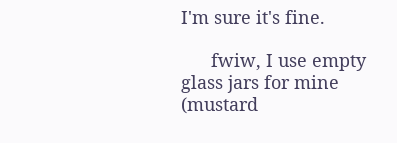I'm sure it's fine.

      fwiw, I use empty glass jars for mine (mustard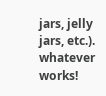jars, jelly jars, etc.). whatever works!